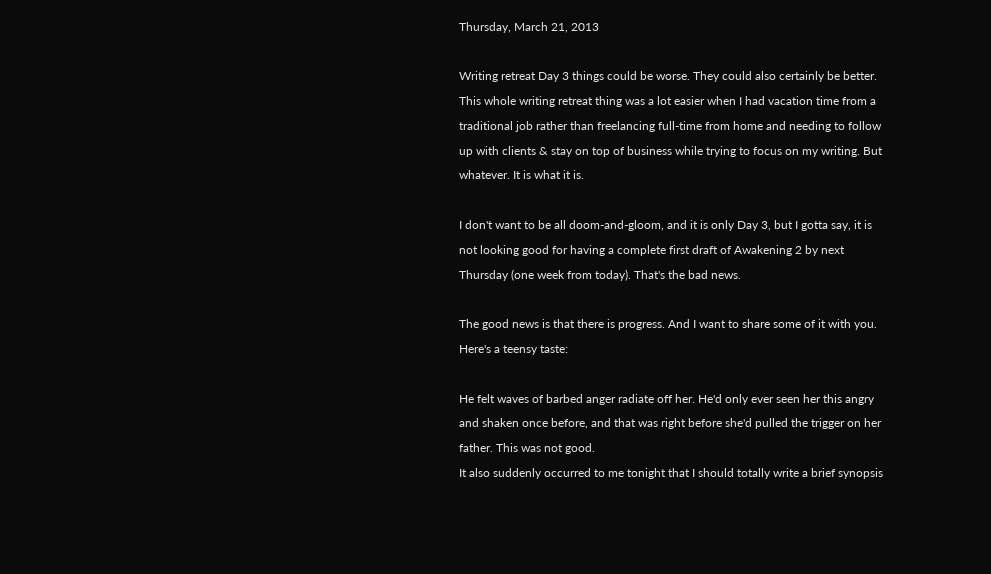Thursday, March 21, 2013

Writing retreat Day 3 things could be worse. They could also certainly be better. This whole writing retreat thing was a lot easier when I had vacation time from a traditional job rather than freelancing full-time from home and needing to follow up with clients & stay on top of business while trying to focus on my writing. But whatever. It is what it is.

I don't want to be all doom-and-gloom, and it is only Day 3, but I gotta say, it is not looking good for having a complete first draft of Awakening 2 by next Thursday (one week from today). That's the bad news.

The good news is that there is progress. And I want to share some of it with you. Here's a teensy taste:

He felt waves of barbed anger radiate off her. He'd only ever seen her this angry and shaken once before, and that was right before she'd pulled the trigger on her father. This was not good.
It also suddenly occurred to me tonight that I should totally write a brief synopsis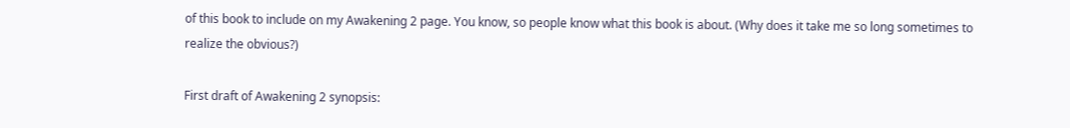of this book to include on my Awakening 2 page. You know, so people know what this book is about. (Why does it take me so long sometimes to realize the obvious?)

First draft of Awakening 2 synopsis: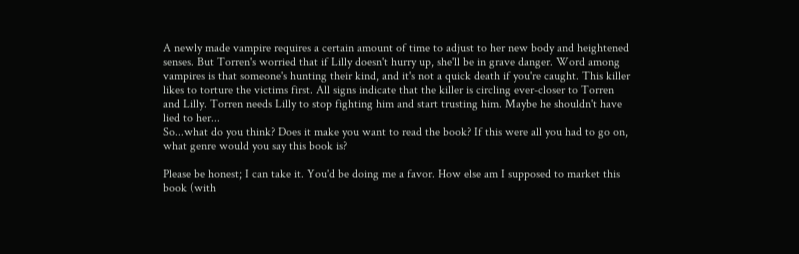A newly made vampire requires a certain amount of time to adjust to her new body and heightened senses. But Torren's worried that if Lilly doesn't hurry up, she'll be in grave danger. Word among vampires is that someone's hunting their kind, and it's not a quick death if you're caught. This killer likes to torture the victims first. All signs indicate that the killer is circling ever-closer to Torren and Lilly. Torren needs Lilly to stop fighting him and start trusting him. Maybe he shouldn't have lied to her...
So...what do you think? Does it make you want to read the book? If this were all you had to go on, what genre would you say this book is?

Please be honest; I can take it. You'd be doing me a favor. How else am I supposed to market this book (with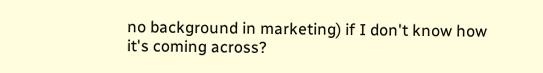no background in marketing) if I don't know how it's coming across?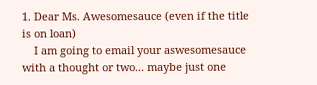1. Dear Ms. Awesomesauce (even if the title is on loan)
    I am going to email your aswesomesauce with a thought or two... maybe just one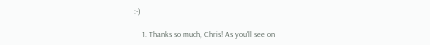:-)

    1. Thanks so much, Chris! As you'll see on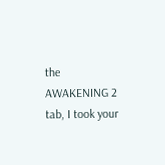the AWAKENING 2 tab, I took your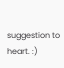suggestion to heart. :)